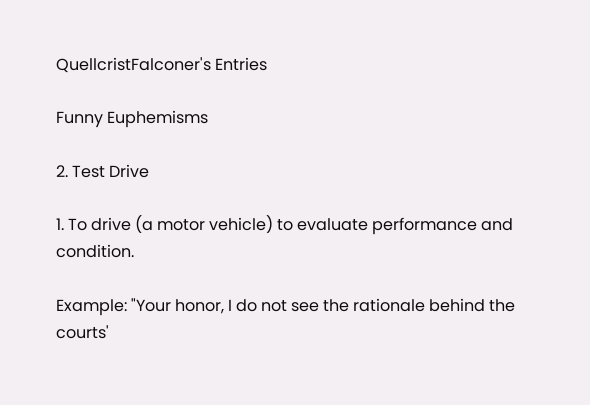QuellcristFalconer's Entries

Funny Euphemisms

2. Test Drive

1. To drive (a motor vehicle) to evaluate performance and condition.

Example: "Your honor, I do not see the rationale behind the courts'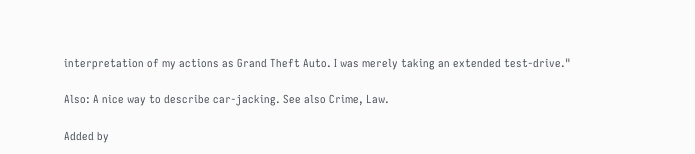interpretation of my actions as Grand Theft Auto. I was merely taking an extended test-drive."

Also: A nice way to describe car-jacking. See also Crime, Law.

Added by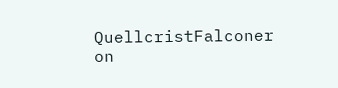QuellcristFalconer on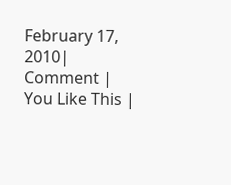February 17, 2010| Comment | You Like This |